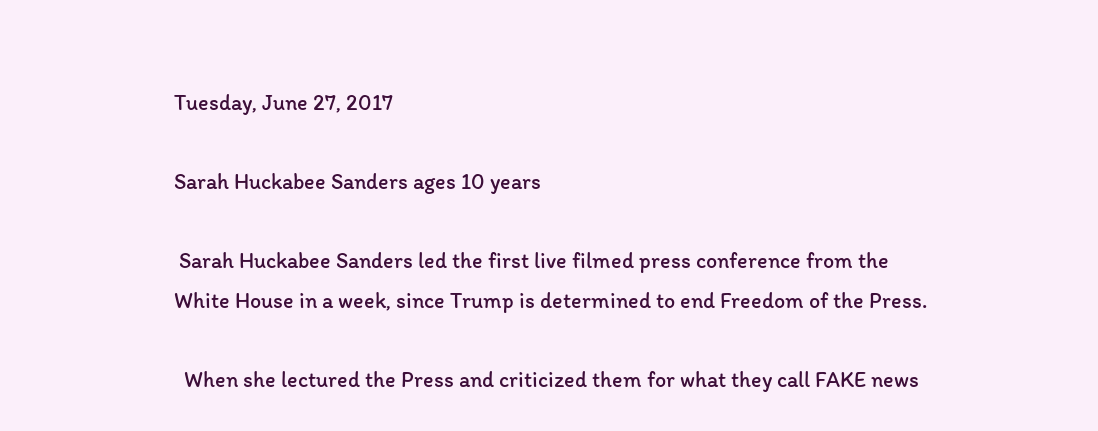Tuesday, June 27, 2017

Sarah Huckabee Sanders ages 10 years

 Sarah Huckabee Sanders led the first live filmed press conference from the White House in a week, since Trump is determined to end Freedom of the Press.

  When she lectured the Press and criticized them for what they call FAKE news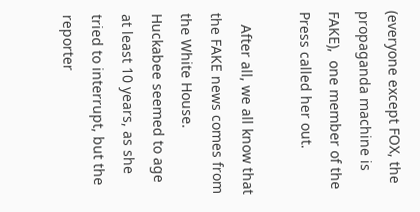(everyone except FOX, the propaganda machine is FAKE),  one member of the Press called her out.

   After all, we all know that the FAKE news comes from the White House. Huckabee seemed to age at least 10 years, as she tried to interrupt, but the reporter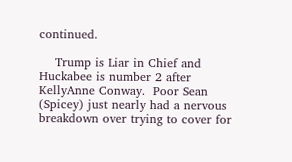continued.

    Trump is Liar in Chief and Huckabee is number 2 after KellyAnne Conway.  Poor Sean (Spicey) just nearly had a nervous breakdown over trying to cover for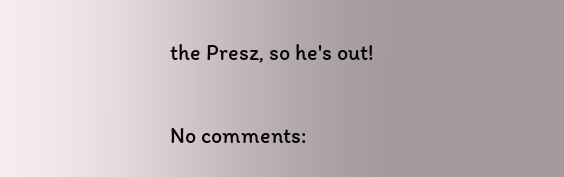the Presz, so he's out!

No comments: